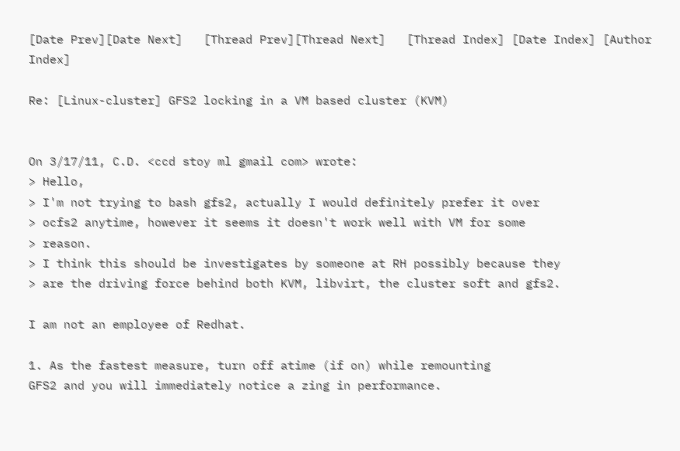[Date Prev][Date Next]   [Thread Prev][Thread Next]   [Thread Index] [Date Index] [Author Index]

Re: [Linux-cluster] GFS2 locking in a VM based cluster (KVM)


On 3/17/11, C.D. <ccd stoy ml gmail com> wrote:
> Hello,
> I'm not trying to bash gfs2, actually I would definitely prefer it over
> ocfs2 anytime, however it seems it doesn't work well with VM for some
> reason.
> I think this should be investigates by someone at RH possibly because they
> are the driving force behind both KVM, libvirt, the cluster soft and gfs2.

I am not an employee of Redhat.

1. As the fastest measure, turn off atime (if on) while remounting
GFS2 and you will immediately notice a zing in performance.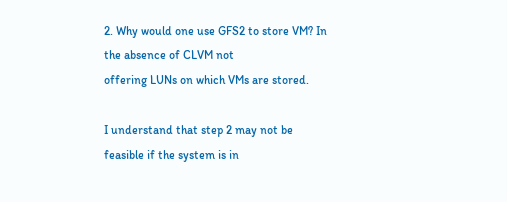2. Why would one use GFS2 to store VM? In the absence of CLVM not
offering LUNs on which VMs are stored.

I understand that step 2 may not be feasible if the system is in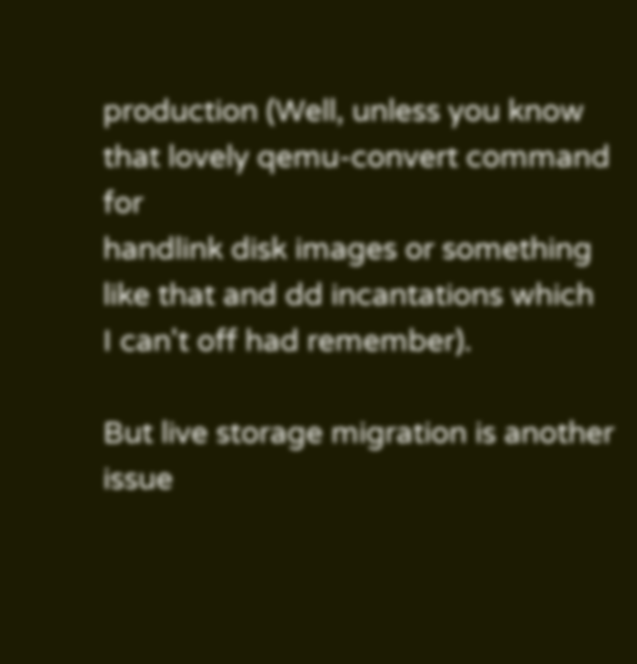production (Well, unless you know that lovely qemu-convert command for
handlink disk images or something like that and dd incantations which
I can't off had remember).

But live storage migration is another issue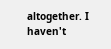altogether. I haven't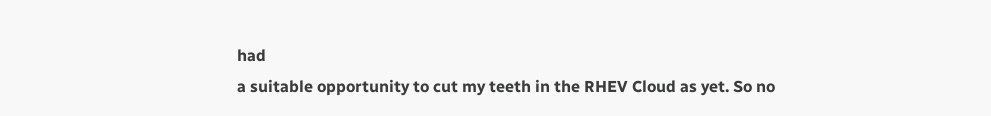had
a suitable opportunity to cut my teeth in the RHEV Cloud as yet. So no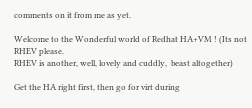comments on it from me as yet.

Welcome to the Wonderful world of Redhat HA+VM ! (Its not RHEV please.
RHEV is another, well, lovely and cuddly,  beast altogether)

Get the HA right first, then go for virt during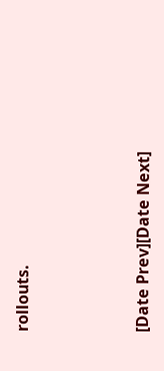rollouts.




[Date Prev][Date Next]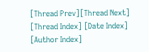[Thread Prev][Thread Next]   [Thread Index] [Date Index] [Author Index]